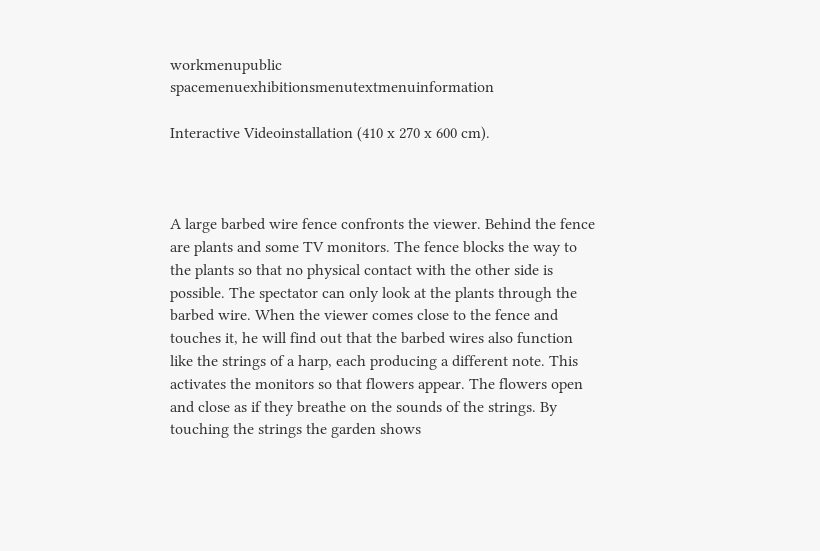workmenupublic spacemenuexhibitionsmenutextmenuinformation

Interactive Videoinstallation (410 x 270 x 600 cm).



A large barbed wire fence confronts the viewer. Behind the fence are plants and some TV monitors. The fence blocks the way to the plants so that no physical contact with the other side is possible. The spectator can only look at the plants through the barbed wire. When the viewer comes close to the fence and touches it, he will find out that the barbed wires also function like the strings of a harp, each producing a different note. This activates the monitors so that flowers appear. The flowers open and close as if they breathe on the sounds of the strings. By touching the strings the garden shows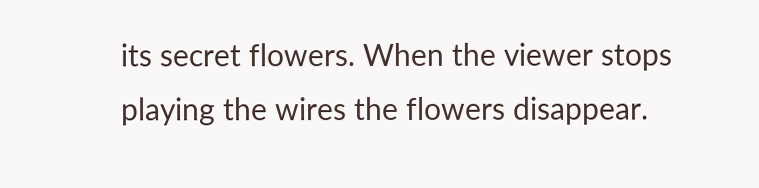its secret flowers. When the viewer stops playing the wires the flowers disappear.